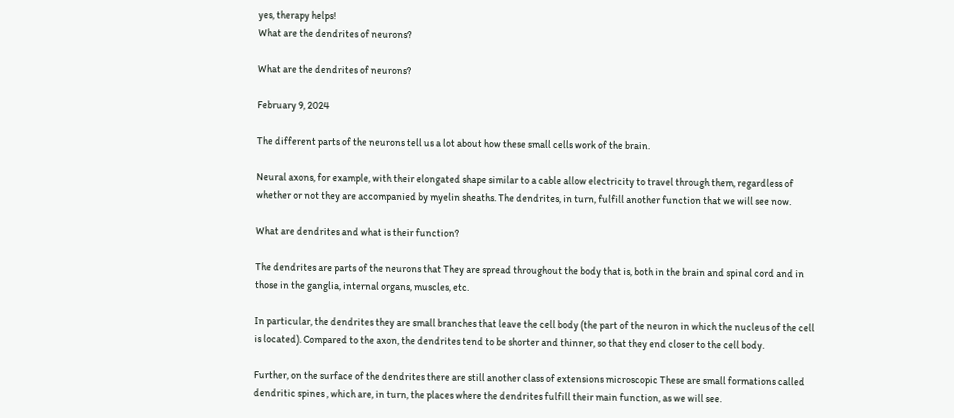yes, therapy helps!
What are the dendrites of neurons?

What are the dendrites of neurons?

February 9, 2024

The different parts of the neurons tell us a lot about how these small cells work of the brain.

Neural axons, for example, with their elongated shape similar to a cable allow electricity to travel through them, regardless of whether or not they are accompanied by myelin sheaths. The dendrites, in turn, fulfill another function that we will see now.

What are dendrites and what is their function?

The dendrites are parts of the neurons that They are spread throughout the body that is, both in the brain and spinal cord and in those in the ganglia, internal organs, muscles, etc.

In particular, the dendrites they are small branches that leave the cell body (the part of the neuron in which the nucleus of the cell is located). Compared to the axon, the dendrites tend to be shorter and thinner, so that they end closer to the cell body.

Further, on the surface of the dendrites there are still another class of extensions microscopic These are small formations called dendritic spines , which are, in turn, the places where the dendrites fulfill their main function, as we will see.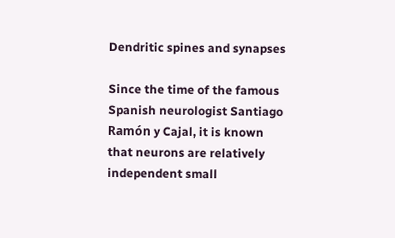Dendritic spines and synapses

Since the time of the famous Spanish neurologist Santiago Ramón y Cajal, it is known that neurons are relatively independent small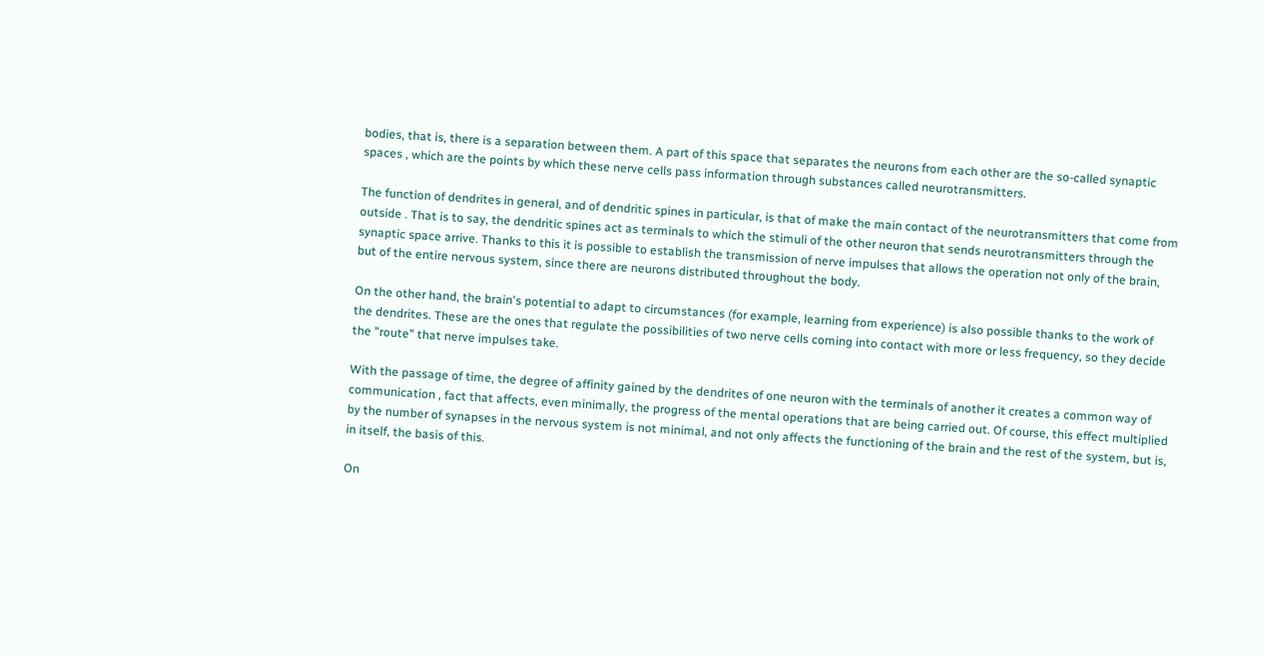bodies, that is, there is a separation between them. A part of this space that separates the neurons from each other are the so-called synaptic spaces , which are the points by which these nerve cells pass information through substances called neurotransmitters.

The function of dendrites in general, and of dendritic spines in particular, is that of make the main contact of the neurotransmitters that come from outside . That is to say, the dendritic spines act as terminals to which the stimuli of the other neuron that sends neurotransmitters through the synaptic space arrive. Thanks to this it is possible to establish the transmission of nerve impulses that allows the operation not only of the brain, but of the entire nervous system, since there are neurons distributed throughout the body.

On the other hand, the brain's potential to adapt to circumstances (for example, learning from experience) is also possible thanks to the work of the dendrites. These are the ones that regulate the possibilities of two nerve cells coming into contact with more or less frequency, so they decide the "route" that nerve impulses take.

With the passage of time, the degree of affinity gained by the dendrites of one neuron with the terminals of another it creates a common way of communication , fact that affects, even minimally, the progress of the mental operations that are being carried out. Of course, this effect multiplied by the number of synapses in the nervous system is not minimal, and not only affects the functioning of the brain and the rest of the system, but is, in itself, the basis of this.

On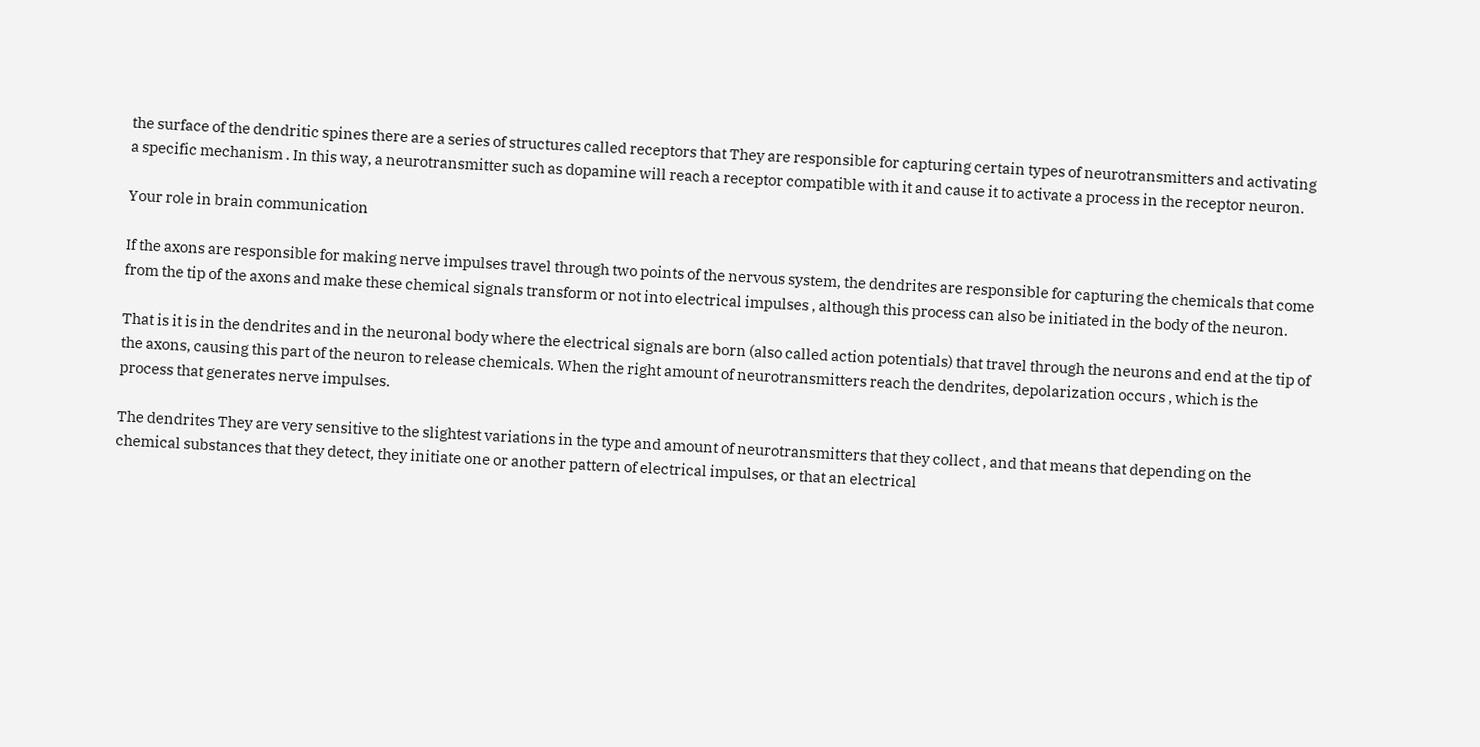the surface of the dendritic spines there are a series of structures called receptors that They are responsible for capturing certain types of neurotransmitters and activating a specific mechanism . In this way, a neurotransmitter such as dopamine will reach a receptor compatible with it and cause it to activate a process in the receptor neuron.

Your role in brain communication

If the axons are responsible for making nerve impulses travel through two points of the nervous system, the dendrites are responsible for capturing the chemicals that come from the tip of the axons and make these chemical signals transform or not into electrical impulses , although this process can also be initiated in the body of the neuron.

That is it is in the dendrites and in the neuronal body where the electrical signals are born (also called action potentials) that travel through the neurons and end at the tip of the axons, causing this part of the neuron to release chemicals. When the right amount of neurotransmitters reach the dendrites, depolarization occurs , which is the process that generates nerve impulses.

The dendrites They are very sensitive to the slightest variations in the type and amount of neurotransmitters that they collect , and that means that depending on the chemical substances that they detect, they initiate one or another pattern of electrical impulses, or that an electrical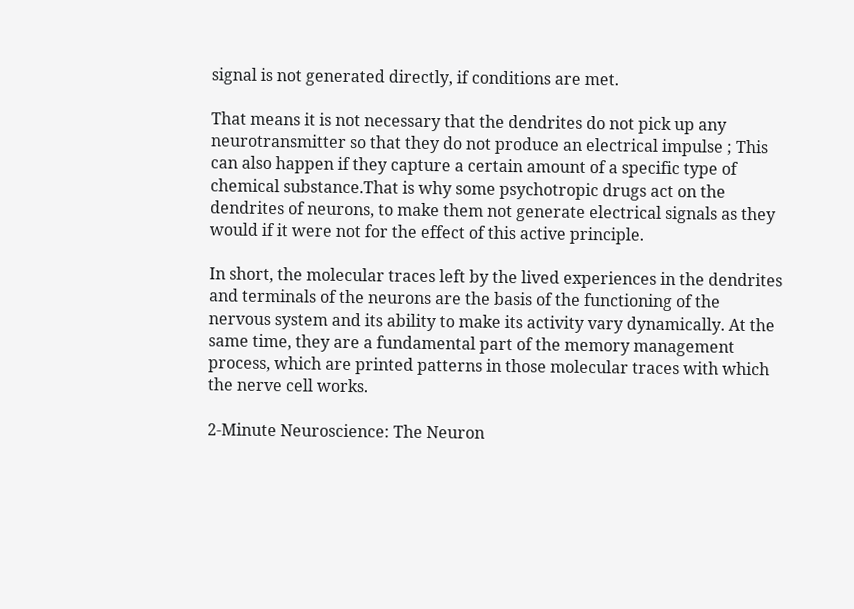signal is not generated directly, if conditions are met.

That means it is not necessary that the dendrites do not pick up any neurotransmitter so that they do not produce an electrical impulse ; This can also happen if they capture a certain amount of a specific type of chemical substance.That is why some psychotropic drugs act on the dendrites of neurons, to make them not generate electrical signals as they would if it were not for the effect of this active principle.

In short, the molecular traces left by the lived experiences in the dendrites and terminals of the neurons are the basis of the functioning of the nervous system and its ability to make its activity vary dynamically. At the same time, they are a fundamental part of the memory management process, which are printed patterns in those molecular traces with which the nerve cell works.

2-Minute Neuroscience: The Neuron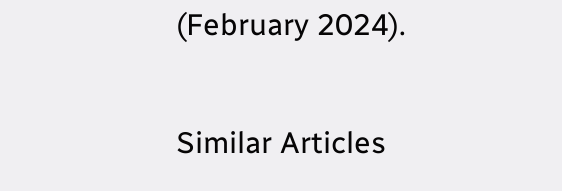(February 2024).

Similar Articles